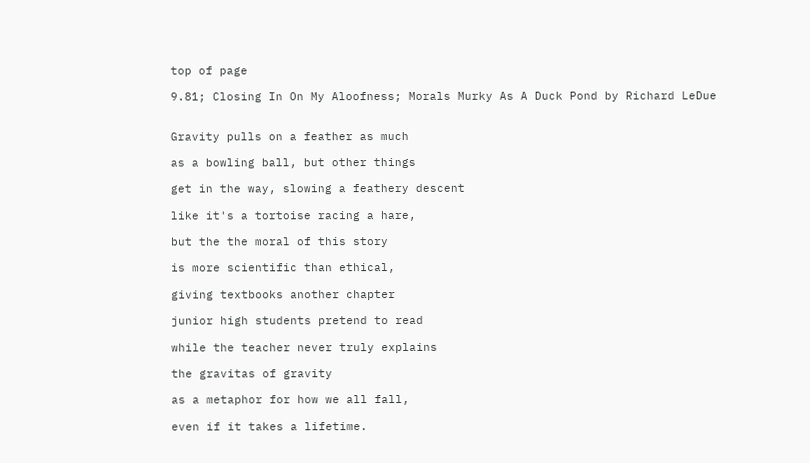top of page

9.81; Closing In On My Aloofness; Morals Murky As A Duck Pond by Richard LeDue


Gravity pulls on a feather as much

as a bowling ball, but other things

get in the way, slowing a feathery descent

like it's a tortoise racing a hare,

but the the moral of this story

is more scientific than ethical,

giving textbooks another chapter

junior high students pretend to read

while the teacher never truly explains

the gravitas of gravity

as a metaphor for how we all fall,

even if it takes a lifetime.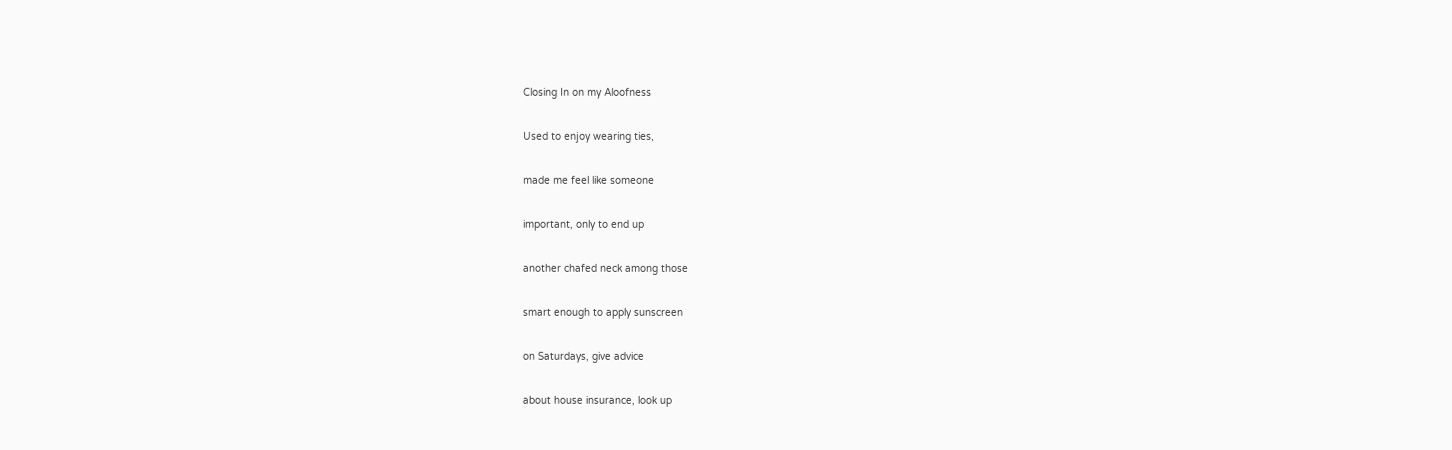Closing In on my Aloofness

Used to enjoy wearing ties,

made me feel like someone

important, only to end up

another chafed neck among those

smart enough to apply sunscreen

on Saturdays, give advice

about house insurance, look up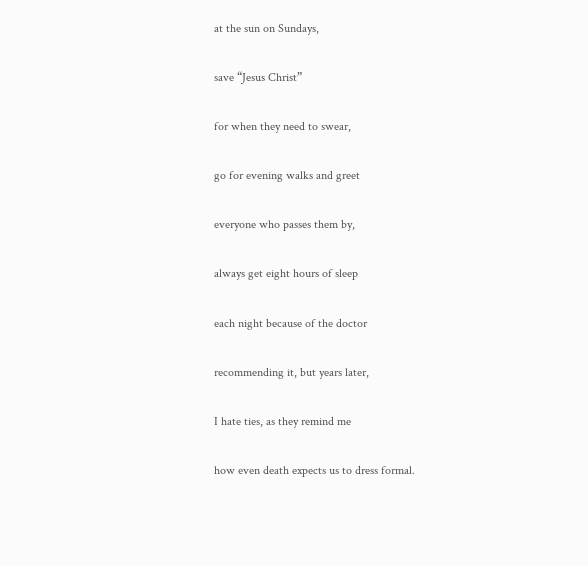at the sun on Sundays,

save “Jesus Christ”

for when they need to swear,

go for evening walks and greet

everyone who passes them by,

always get eight hours of sleep

each night because of the doctor

recommending it, but years later,

I hate ties, as they remind me

how even death expects us to dress formal.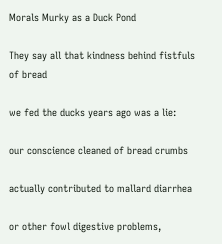Morals Murky as a Duck Pond

They say all that kindness behind fistfuls of bread

we fed the ducks years ago was a lie:

our conscience cleaned of bread crumbs

actually contributed to mallard diarrhea

or other fowl digestive problems,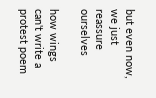but even now, we just reassure ourselves

how wings can't write a protest poem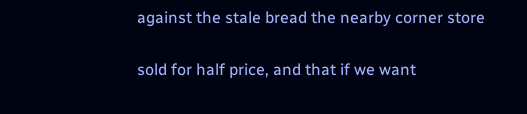against the stale bread the nearby corner store

sold for half price, and that if we want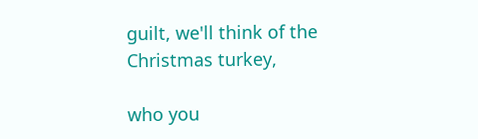guilt, we'll think of the Christmas turkey,

who you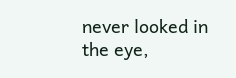never looked in the eye,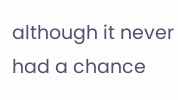although it never had a chance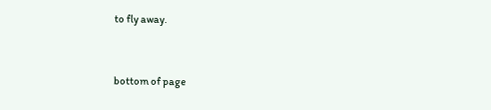to fly away.


bottom of page